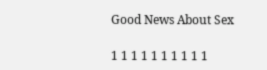Good News About Sex

1 1 1 1 1 1 1 1 1 1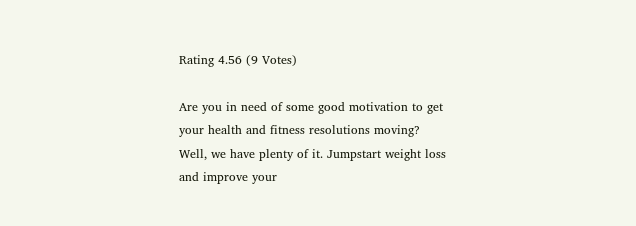Rating 4.56 (9 Votes)

Are you in need of some good motivation to get your health and fitness resolutions moving? Well, we have plenty of it. Jumpstart weight loss and improve your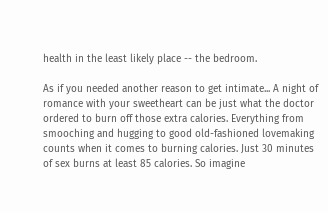health in the least likely place -- the bedroom.

As if you needed another reason to get intimate... A night of romance with your sweetheart can be just what the doctor ordered to burn off those extra calories. Everything from smooching and hugging to good old-fashioned lovemaking counts when it comes to burning calories. Just 30 minutes of sex burns at least 85 calories. So imagine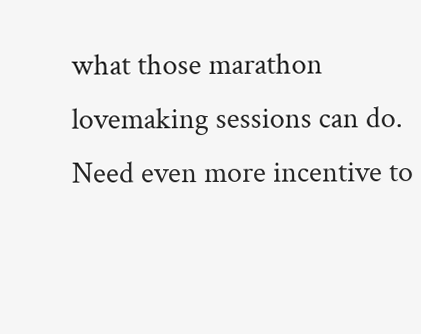what those marathon lovemaking sessions can do. Need even more incentive to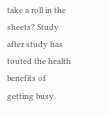take a roll in the sheets? Study after study has touted the health benefits of getting busy.